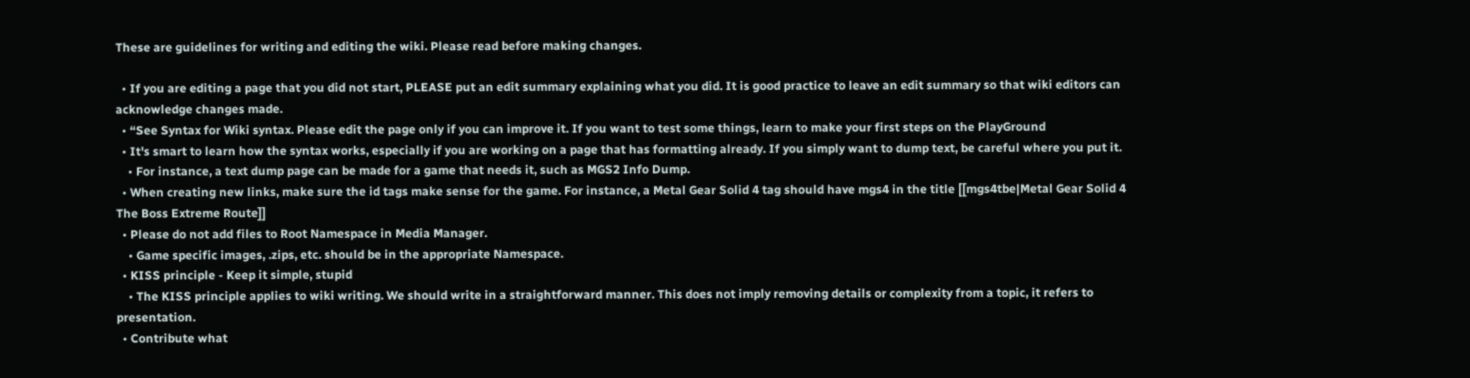These are guidelines for writing and editing the wiki. Please read before making changes.

  • If you are editing a page that you did not start, PLEASE put an edit summary explaining what you did. It is good practice to leave an edit summary so that wiki editors can acknowledge changes made.
  • “See Syntax for Wiki syntax. Please edit the page only if you can improve it. If you want to test some things, learn to make your first steps on the PlayGround
  • It's smart to learn how the syntax works, especially if you are working on a page that has formatting already. If you simply want to dump text, be careful where you put it.
    • For instance, a text dump page can be made for a game that needs it, such as MGS2 Info Dump.
  • When creating new links, make sure the id tags make sense for the game. For instance, a Metal Gear Solid 4 tag should have mgs4 in the title [[mgs4tbe|Metal Gear Solid 4 The Boss Extreme Route]]
  • Please do not add files to Root Namespace in Media Manager.
    • Game specific images, .zips, etc. should be in the appropriate Namespace.
  • KISS principle - Keep it simple, stupid
    • The KISS principle applies to wiki writing. We should write in a straightforward manner. This does not imply removing details or complexity from a topic, it refers to presentation.
  • Contribute what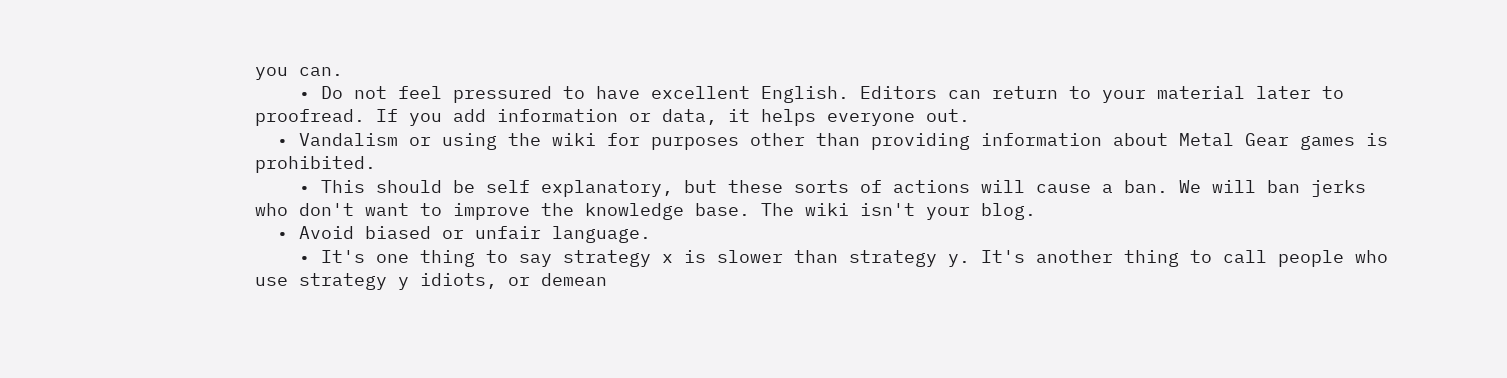you can.
    • Do not feel pressured to have excellent English. Editors can return to your material later to proofread. If you add information or data, it helps everyone out.
  • Vandalism or using the wiki for purposes other than providing information about Metal Gear games is prohibited.
    • This should be self explanatory, but these sorts of actions will cause a ban. We will ban jerks who don't want to improve the knowledge base. The wiki isn't your blog.
  • Avoid biased or unfair language.
    • It's one thing to say strategy x is slower than strategy y. It's another thing to call people who use strategy y idiots, or demean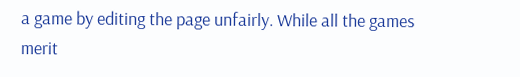a game by editing the page unfairly. While all the games merit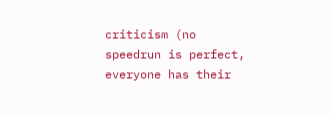criticism (no speedrun is perfect, everyone has their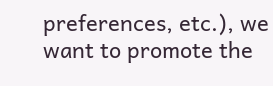preferences, etc.), we want to promote the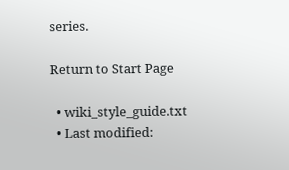series.

Return to Start Page

  • wiki_style_guide.txt
  • Last modified: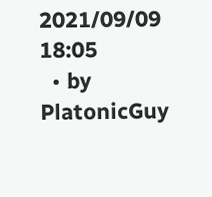2021/09/09 18:05
  • by PlatonicGuy